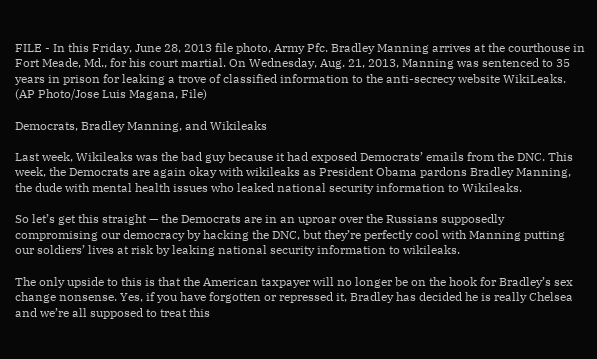FILE - In this Friday, June 28, 2013 file photo, Army Pfc. Bradley Manning arrives at the courthouse in Fort Meade, Md., for his court martial. On Wednesday, Aug. 21, 2013, Manning was sentenced to 35 years in prison for leaking a trove of classified information to the anti-secrecy website WikiLeaks. (AP Photo/Jose Luis Magana, File)

Democrats, Bradley Manning, and Wikileaks

Last week, Wikileaks was the bad guy because it had exposed Democrats’ emails from the DNC. This week, the Democrats are again okay with wikileaks as President Obama pardons Bradley Manning, the dude with mental health issues who leaked national security information to Wikileaks.

So let’s get this straight — the Democrats are in an uproar over the Russians supposedly compromising our democracy by hacking the DNC, but they’re perfectly cool with Manning putting our soldiers’ lives at risk by leaking national security information to wikileaks.

The only upside to this is that the American taxpayer will no longer be on the hook for Bradley’s sex change nonsense. Yes, if you have forgotten or repressed it, Bradley has decided he is really Chelsea and we’re all supposed to treat this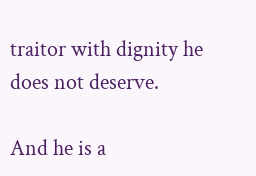traitor with dignity he does not deserve.

And he is a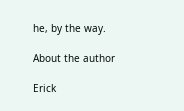he, by the way.

About the author

Erick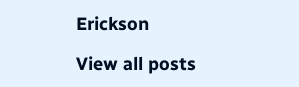Erickson

View all posts